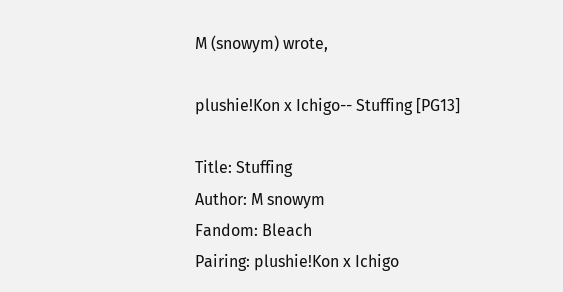M (snowym) wrote,

plushie!Kon x Ichigo-- Stuffing [PG13]

Title: Stuffing
Author: M snowym
Fandom: Bleach
Pairing: plushie!Kon x Ichigo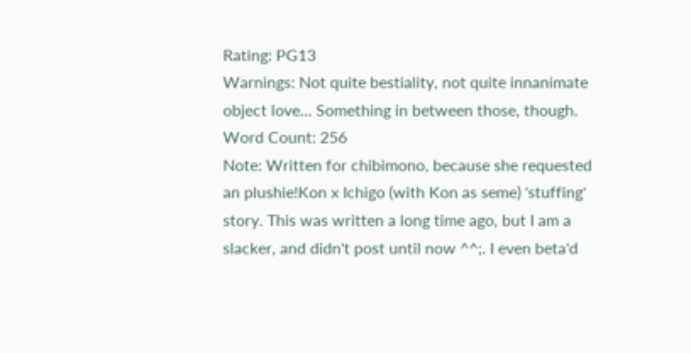Rating: PG13
Warnings: Not quite bestiality, not quite innanimate object love... Something in between those, though.
Word Count: 256
Note: Written for chibimono, because she requested an plushie!Kon x Ichigo (with Kon as seme) 'stuffing' story. This was written a long time ago, but I am a slacker, and didn't post until now ^^;. I even beta'd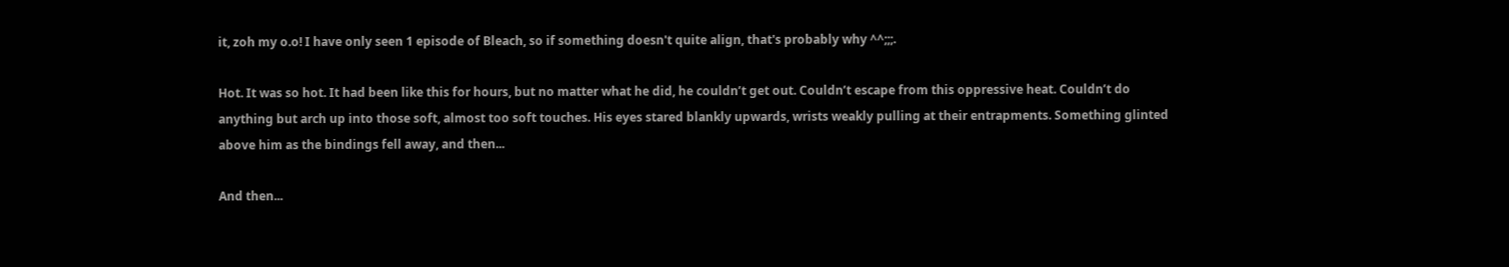it, zoh my o.o! I have only seen 1 episode of Bleach, so if something doesn't quite align, that's probably why ^^;;;.

Hot. It was so hot. It had been like this for hours, but no matter what he did, he couldn’t get out. Couldn’t escape from this oppressive heat. Couldn’t do anything but arch up into those soft, almost too soft touches. His eyes stared blankly upwards, wrists weakly pulling at their entrapments. Something glinted above him as the bindings fell away, and then...

And then...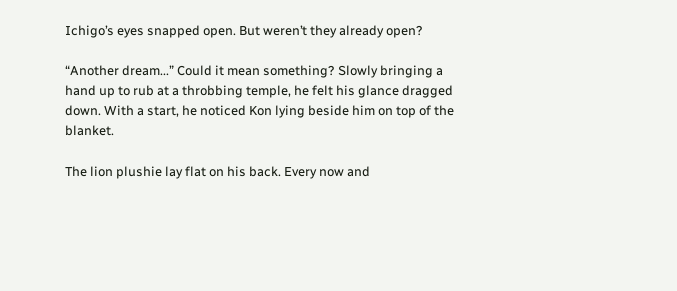Ichigo’s eyes snapped open. But weren’t they already open?

“Another dream...” Could it mean something? Slowly bringing a hand up to rub at a throbbing temple, he felt his glance dragged down. With a start, he noticed Kon lying beside him on top of the blanket.

The lion plushie lay flat on his back. Every now and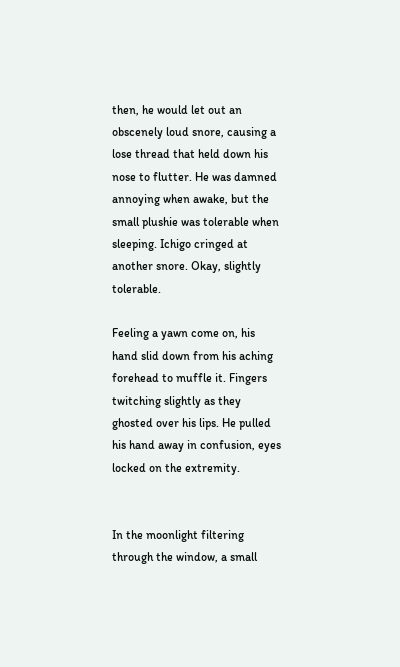then, he would let out an obscenely loud snore, causing a lose thread that held down his nose to flutter. He was damned annoying when awake, but the small plushie was tolerable when sleeping. Ichigo cringed at another snore. Okay, slightly tolerable.

Feeling a yawn come on, his hand slid down from his aching forehead to muffle it. Fingers twitching slightly as they ghosted over his lips. He pulled his hand away in confusion, eyes locked on the extremity.


In the moonlight filtering through the window, a small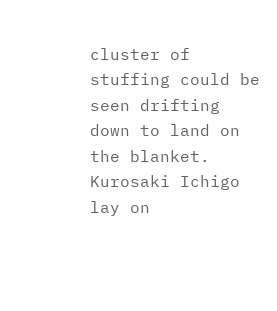cluster of stuffing could be seen drifting down to land on the blanket. Kurosaki Ichigo lay on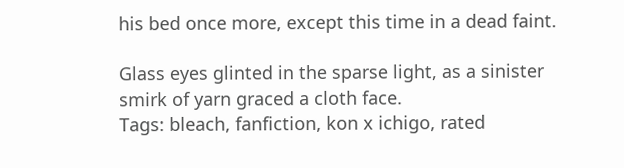his bed once more, except this time in a dead faint.

Glass eyes glinted in the sparse light, as a sinister smirk of yarn graced a cloth face.
Tags: bleach, fanfiction, kon x ichigo, rated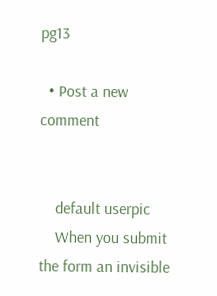pg13

  • Post a new comment


    default userpic
    When you submit the form an invisible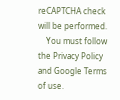reCAPTCHA check will be performed.
    You must follow the Privacy Policy and Google Terms of use.